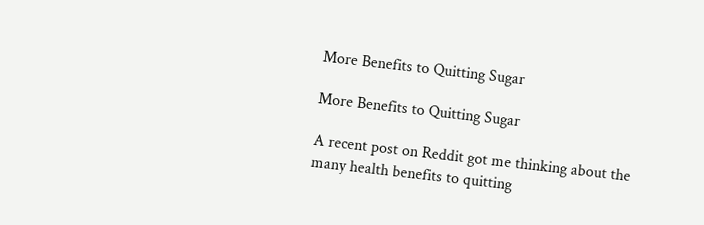More Benefits to Quitting Sugar

More Benefits to Quitting Sugar

A recent post on Reddit got me thinking about the many health benefits to quitting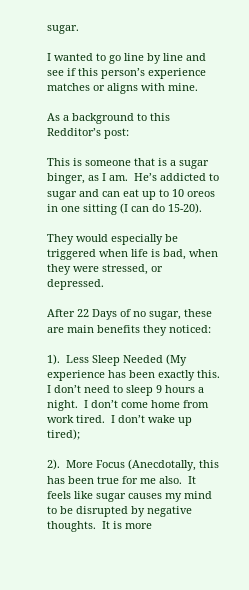sugar.

I wanted to go line by line and see if this person’s experience matches or aligns with mine.

As a background to this Redditor’s post:

This is someone that is a sugar binger, as I am.  He’s addicted to sugar and can eat up to 10 oreos in one sitting (I can do 15-20).

They would especially be triggered when life is bad, when they were stressed, or depressed.

After 22 Days of no sugar, these are main benefits they noticed:

1).  Less Sleep Needed (My experience has been exactly this.  I don’t need to sleep 9 hours a night.  I don’t come home from work tired.  I don’t wake up tired);

2).  More Focus (Anecdotally, this has been true for me also.  It feels like sugar causes my mind to be disrupted by negative thoughts.  It is more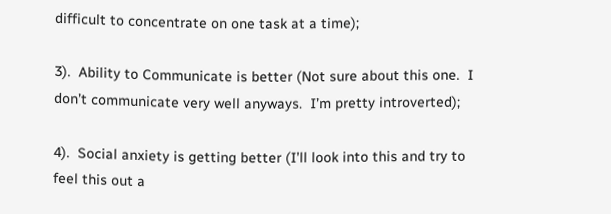difficult to concentrate on one task at a time);

3).  Ability to Communicate is better (Not sure about this one.  I don’t communicate very well anyways.  I’m pretty introverted);

4).  Social anxiety is getting better (I’ll look into this and try to feel this out a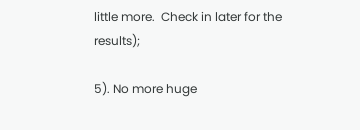little more.  Check in later for the results);

5). No more huge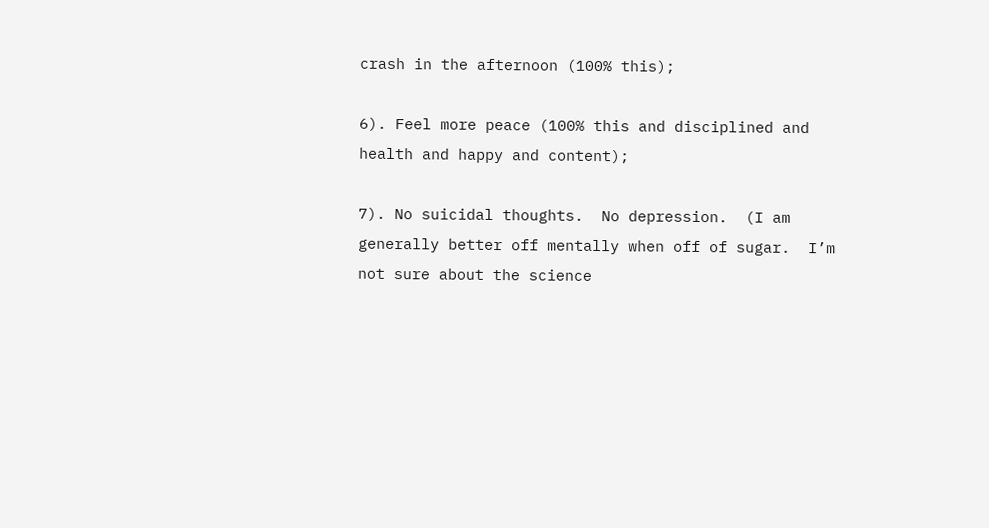crash in the afternoon (100% this);

6). Feel more peace (100% this and disciplined and health and happy and content);

7). No suicidal thoughts.  No depression.  (I am generally better off mentally when off of sugar.  I’m not sure about the science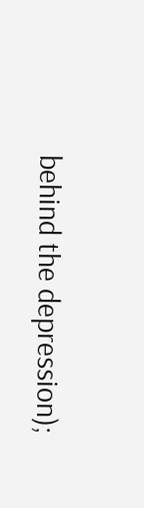behind the depression);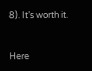8). It’s worth it.


Here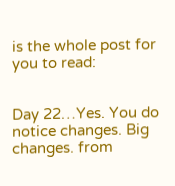is the whole post for you to read:


Day 22…Yes. You do notice changes. Big changes. from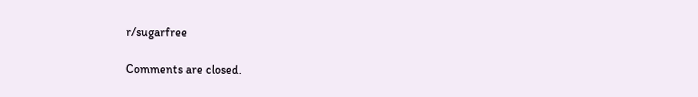r/sugarfree

Comments are closed.